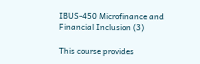IBUS-450 Microfinance and Financial Inclusion (3)

This course provides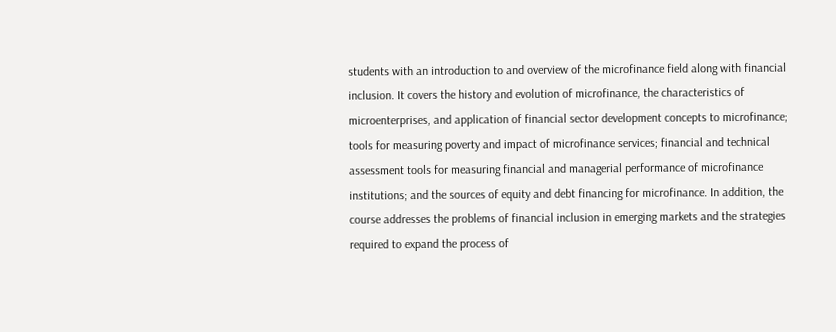students with an introduction to and overview of the microfinance field along with financial inclusion. It covers the history and evolution of microfinance, the characteristics of microenterprises, and application of financial sector development concepts to microfinance; tools for measuring poverty and impact of microfinance services; financial and technical assessment tools for measuring financial and managerial performance of microfinance institutions; and the sources of equity and debt financing for microfinance. In addition, the course addresses the problems of financial inclusion in emerging markets and the strategies required to expand the process of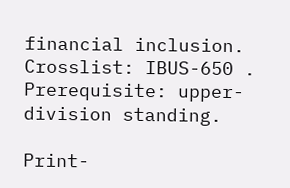financial inclusion. Crosslist: IBUS-650 . Prerequisite: upper-division standing.

Print-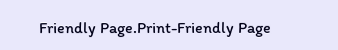Friendly Page.Print-Friendly Page